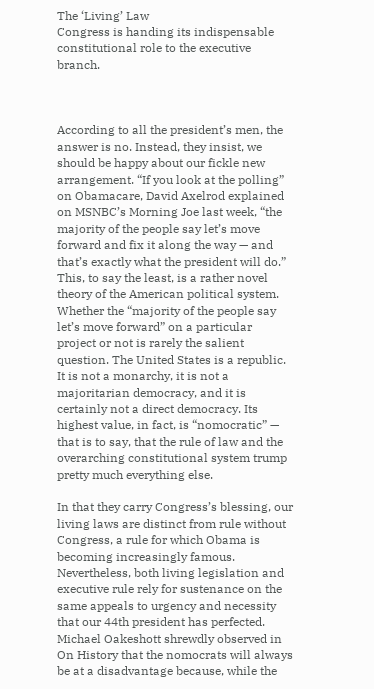The ‘Living’ Law
Congress is handing its indispensable constitutional role to the executive branch.



According to all the president’s men, the answer is no. Instead, they insist, we should be happy about our fickle new arrangement. “If you look at the polling” on Obamacare, David Axelrod explained on MSNBC’s Morning Joe last week, “the majority of the people say let’s move forward and fix it along the way — and that’s exactly what the president will do.” This, to say the least, is a rather novel theory of the American political system. Whether the “majority of the people say let’s move forward” on a particular project or not is rarely the salient question. The United States is a republic. It is not a monarchy, it is not a majoritarian democracy, and it is certainly not a direct democracy. Its highest value, in fact, is “nomocratic” — that is to say, that the rule of law and the overarching constitutional system trump pretty much everything else.

In that they carry Congress’s blessing, our living laws are distinct from rule without Congress, a rule for which Obama is becoming increasingly famous. Nevertheless, both living legislation and executive rule rely for sustenance on the same appeals to urgency and necessity that our 44th president has perfected. Michael Oakeshott shrewdly observed in On History that the nomocrats will always be at a disadvantage because, while the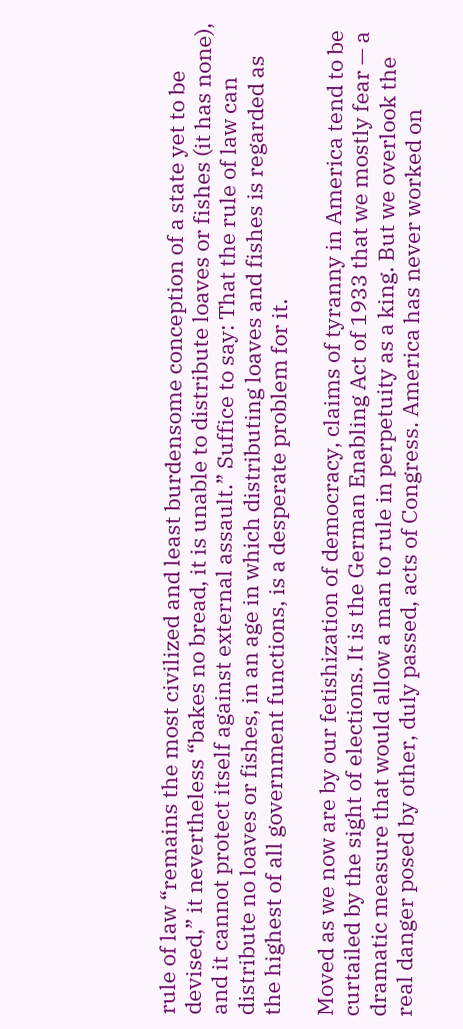rule of law “remains the most civilized and least burdensome conception of a state yet to be devised,” it nevertheless “bakes no bread, it is unable to distribute loaves or fishes (it has none), and it cannot protect itself against external assault.” Suffice to say: That the rule of law can distribute no loaves or fishes, in an age in which distributing loaves and fishes is regarded as the highest of all government functions, is a desperate problem for it.

Moved as we now are by our fetishization of democracy, claims of tyranny in America tend to be curtailed by the sight of elections. It is the German Enabling Act of 1933 that we mostly fear — a dramatic measure that would allow a man to rule in perpetuity as a king. But we overlook the real danger posed by other, duly passed, acts of Congress. America has never worked on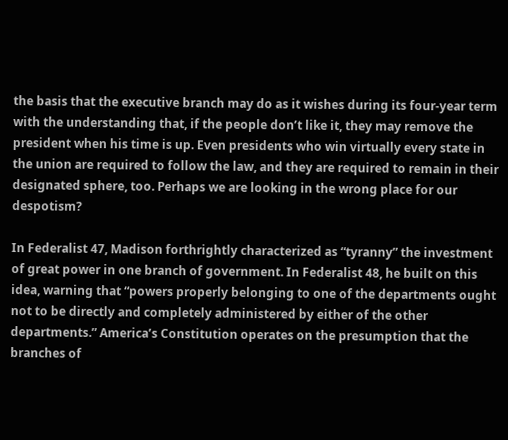the basis that the executive branch may do as it wishes during its four-year term with the understanding that, if the people don’t like it, they may remove the president when his time is up. Even presidents who win virtually every state in the union are required to follow the law, and they are required to remain in their designated sphere, too. Perhaps we are looking in the wrong place for our despotism?

In Federalist 47, Madison forthrightly characterized as “tyranny” the investment of great power in one branch of government. In Federalist 48, he built on this idea, warning that “powers properly belonging to one of the departments ought not to be directly and completely administered by either of the other departments.” America’s Constitution operates on the presumption that the branches of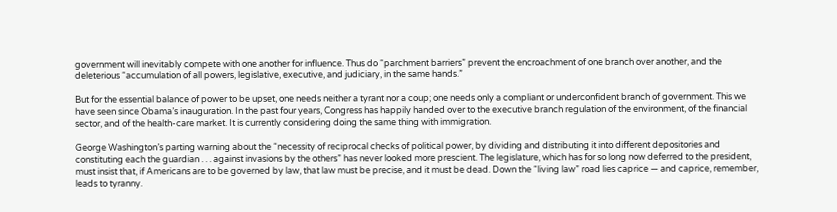government will inevitably compete with one another for influence. Thus do “parchment barriers” prevent the encroachment of one branch over another, and the deleterious “accumulation of all powers, legislative, executive, and judiciary, in the same hands.”

But for the essential balance of power to be upset, one needs neither a tyrant nor a coup; one needs only a compliant or underconfident branch of government. This we have seen since Obama’s inauguration. In the past four years, Congress has happily handed over to the executive branch regulation of the environment, of the financial sector, and of the health-care market. It is currently considering doing the same thing with immigration.

George Washington’s parting warning about the “necessity of reciprocal checks of political power, by dividing and distributing it into different depositories and constituting each the guardian . . . against invasions by the others” has never looked more prescient. The legislature, which has for so long now deferred to the president, must insist that, if Americans are to be governed by law, that law must be precise, and it must be dead. Down the “living law” road lies caprice — and caprice, remember, leads to tyranny.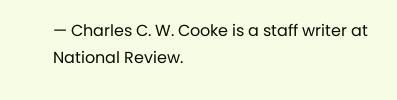— Charles C. W. Cooke is a staff writer at National Review.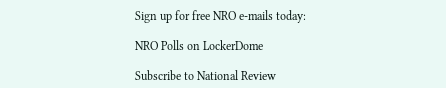Sign up for free NRO e-mails today:

NRO Polls on LockerDome

Subscribe to National Review